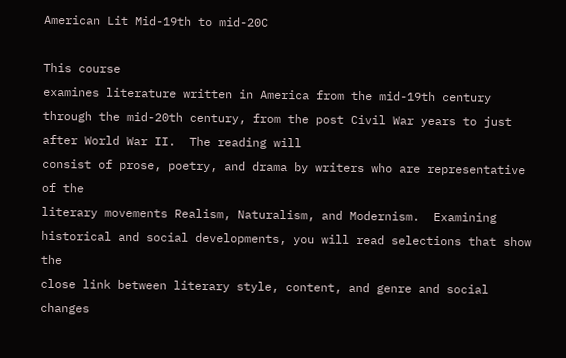American Lit Mid-19th to mid-20C

This course
examines literature written in America from the mid-19th century through the mid-20th century, from the post Civil War years to just
after World War II.  The reading will
consist of prose, poetry, and drama by writers who are representative of the
literary movements Realism, Naturalism, and Modernism.  Examining
historical and social developments, you will read selections that show the
close link between literary style, content, and genre and social changes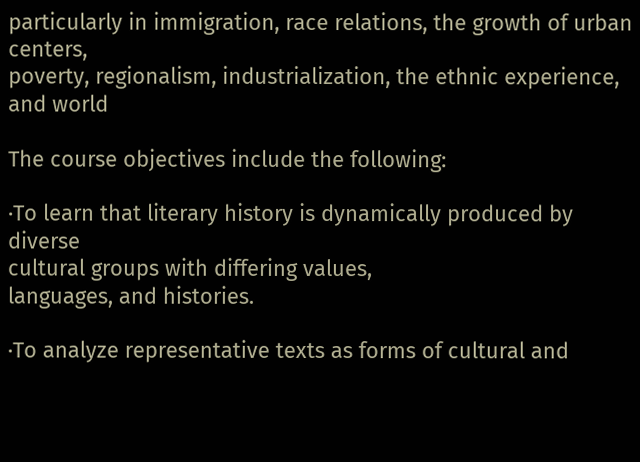particularly in immigration, race relations, the growth of urban centers,
poverty, regionalism, industrialization, the ethnic experience, and world

The course objectives include the following:

·To learn that literary history is dynamically produced by diverse
cultural groups with differing values,
languages, and histories.

·To analyze representative texts as forms of cultural and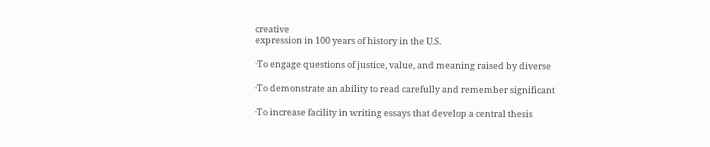creative
expression in 100 years of history in the U.S.

·To engage questions of justice, value, and meaning raised by diverse

·To demonstrate an ability to read carefully and remember significant

·To increase facility in writing essays that develop a central thesis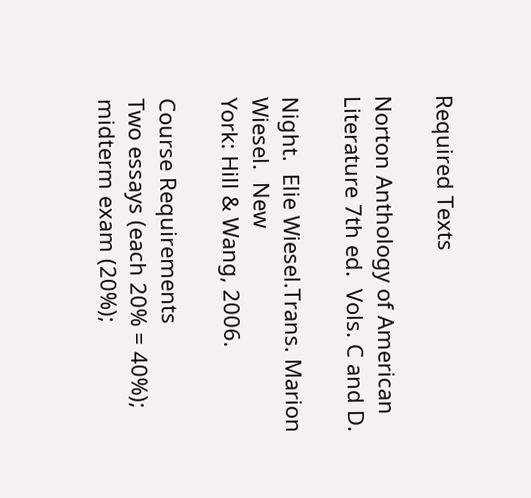Required Texts

Norton Anthology of American Literature 7th ed.  Vols. C and D.

Night.  Elie Wiesel.Trans. Marion Wiesel.  New
York: Hill & Wang, 2006.

Course Requirements                                                                  Two essays (each 20% = 40%); midterm exam (20%);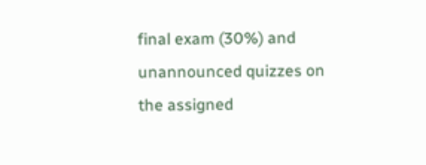final exam (30%) and
unannounced quizzes on the assigned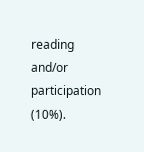reading and/or participation (10%).